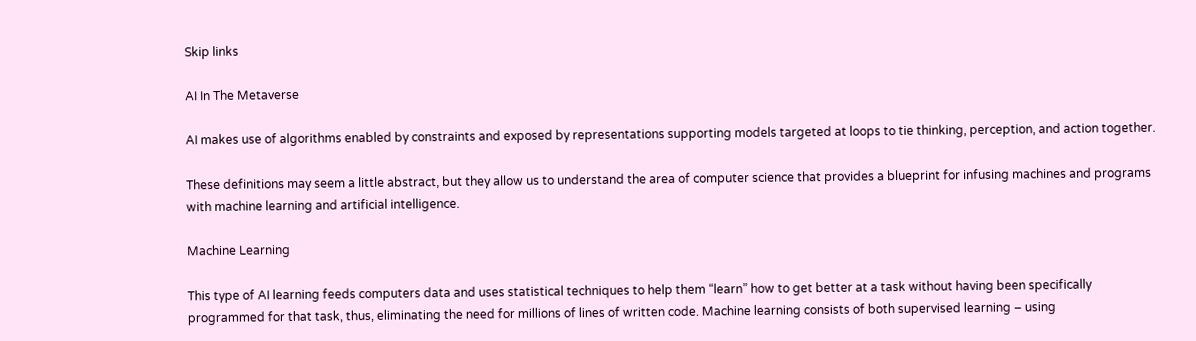Skip links

AI In The Metaverse

AI makes use of algorithms enabled by constraints and exposed by representations supporting models targeted at loops to tie thinking, perception, and action together.

These definitions may seem a little abstract, but they allow us to understand the area of computer science that provides a blueprint for infusing machines and programs with machine learning and artificial intelligence.

Machine Learning

This type of AI learning feeds computers data and uses statistical techniques to help them “learn” how to get better at a task without having been specifically programmed for that task, thus, eliminating the need for millions of lines of written code. Machine learning consists of both supervised learning – using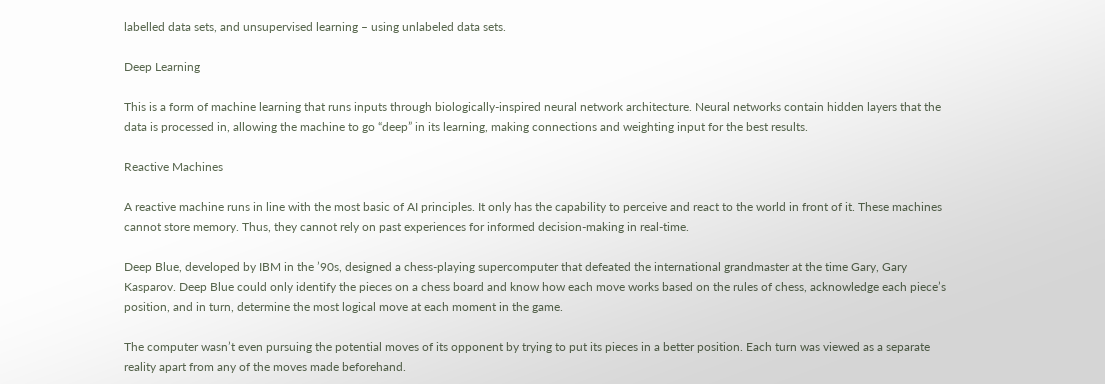labelled data sets, and unsupervised learning – using unlabeled data sets.

Deep Learning

This is a form of machine learning that runs inputs through biologically-inspired neural network architecture. Neural networks contain hidden layers that the data is processed in, allowing the machine to go “deep” in its learning, making connections and weighting input for the best results.

Reactive Machines

A reactive machine runs in line with the most basic of AI principles. It only has the capability to perceive and react to the world in front of it. These machines cannot store memory. Thus, they cannot rely on past experiences for informed decision-making in real-time.

Deep Blue, developed by IBM in the ’90s, designed a chess-playing supercomputer that defeated the international grandmaster at the time Gary, Gary Kasparov. Deep Blue could only identify the pieces on a chess board and know how each move works based on the rules of chess, acknowledge each piece’s position, and in turn, determine the most logical move at each moment in the game.

The computer wasn’t even pursuing the potential moves of its opponent by trying to put its pieces in a better position. Each turn was viewed as a separate reality apart from any of the moves made beforehand.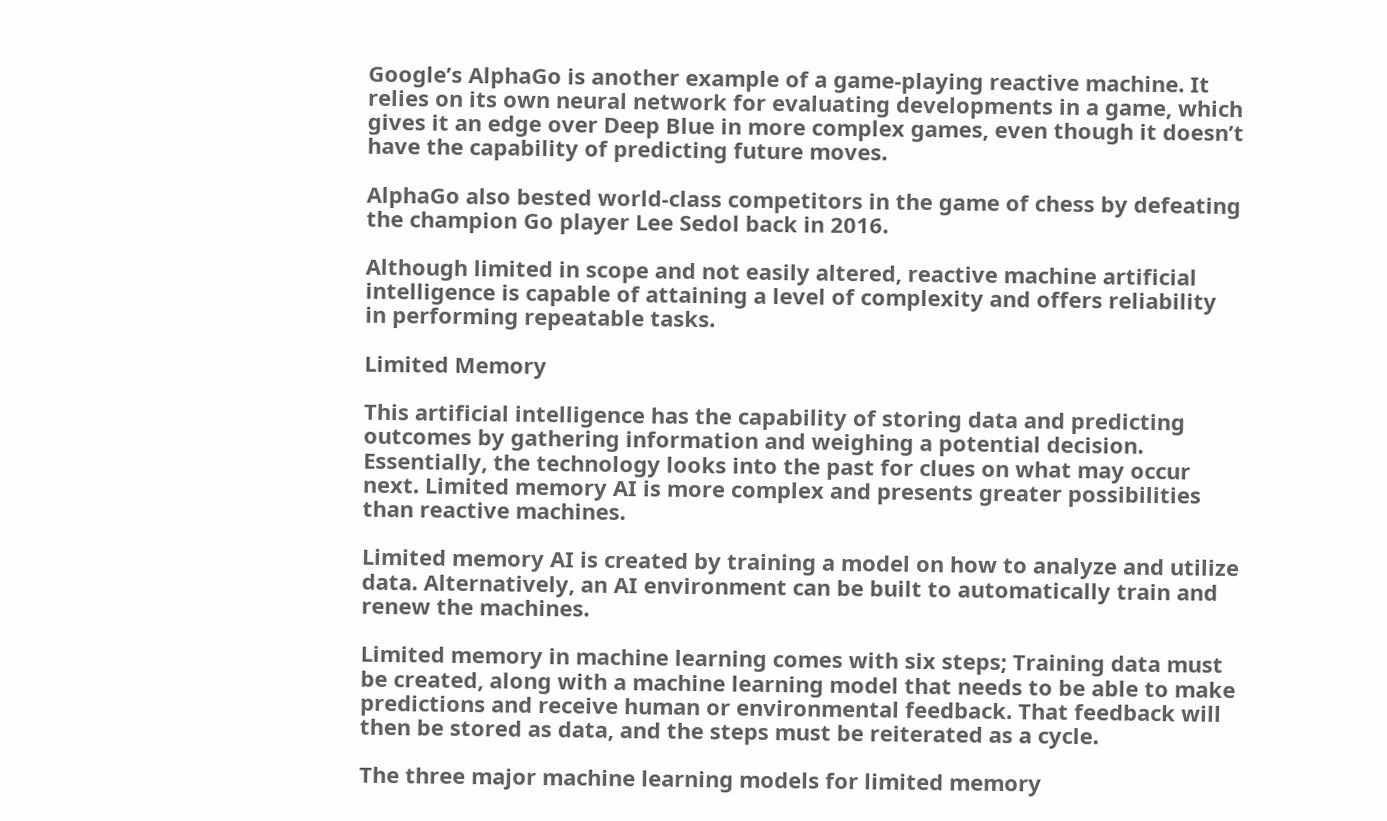Google’s AlphaGo is another example of a game-playing reactive machine. It relies on its own neural network for evaluating developments in a game, which gives it an edge over Deep Blue in more complex games, even though it doesn’t have the capability of predicting future moves.

AlphaGo also bested world-class competitors in the game of chess by defeating the champion Go player Lee Sedol back in 2016.

Although limited in scope and not easily altered, reactive machine artificial intelligence is capable of attaining a level of complexity and offers reliability in performing repeatable tasks.

Limited Memory

This artificial intelligence has the capability of storing data and predicting outcomes by gathering information and weighing a potential decision. Essentially, the technology looks into the past for clues on what may occur next. Limited memory AI is more complex and presents greater possibilities than reactive machines.

Limited memory AI is created by training a model on how to analyze and utilize data. Alternatively, an AI environment can be built to automatically train and renew the machines.

Limited memory in machine learning comes with six steps; Training data must be created, along with a machine learning model that needs to be able to make predictions and receive human or environmental feedback. That feedback will then be stored as data, and the steps must be reiterated as a cycle.

The three major machine learning models for limited memory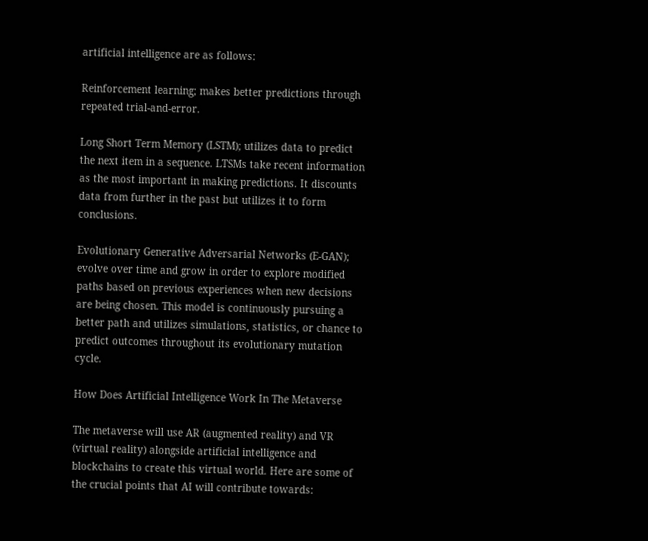artificial intelligence are as follows:

Reinforcement learning; makes better predictions through repeated trial-and-error.

Long Short Term Memory (LSTM); utilizes data to predict the next item in a sequence. LTSMs take recent information as the most important in making predictions. It discounts data from further in the past but utilizes it to form conclusions.

Evolutionary Generative Adversarial Networks (E-GAN); evolve over time and grow in order to explore modified paths based on previous experiences when new decisions are being chosen. This model is continuously pursuing a better path and utilizes simulations, statistics, or chance to predict outcomes throughout its evolutionary mutation cycle.

How Does Artificial Intelligence Work In The Metaverse

The metaverse will use AR (augmented reality) and VR (virtual reality) alongside artificial intelligence and blockchains to create this virtual world. Here are some of the crucial points that AI will contribute towards: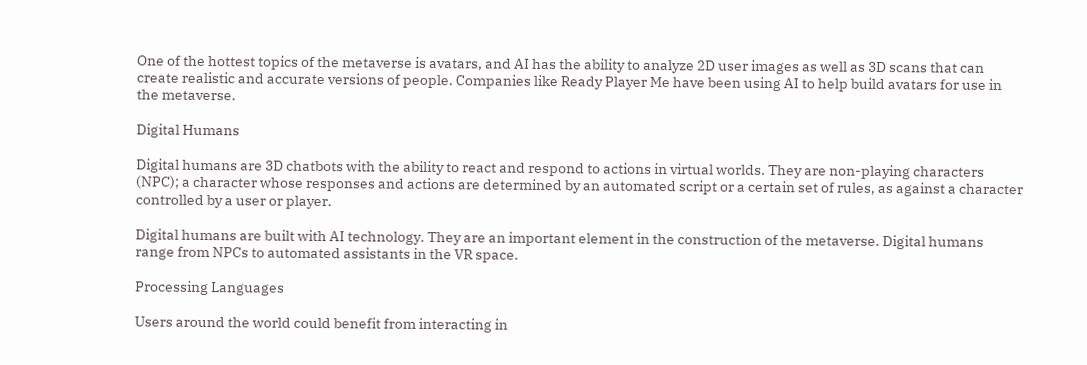One of the hottest topics of the metaverse is avatars, and AI has the ability to analyze 2D user images as well as 3D scans that can create realistic and accurate versions of people. Companies like Ready Player Me have been using AI to help build avatars for use in the metaverse.

Digital Humans

Digital humans are 3D chatbots with the ability to react and respond to actions in virtual worlds. They are non-playing characters (NPC); a character whose responses and actions are determined by an automated script or a certain set of rules, as against a character controlled by a user or player.

Digital humans are built with AI technology. They are an important element in the construction of the metaverse. Digital humans range from NPCs to automated assistants in the VR space.

Processing Languages

Users around the world could benefit from interacting in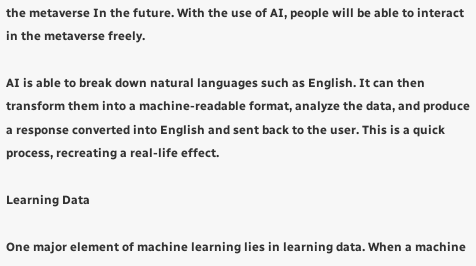the metaverse In the future. With the use of AI, people will be able to interact in the metaverse freely.

AI is able to break down natural languages such as English. It can then transform them into a machine-readable format, analyze the data, and produce a response converted into English and sent back to the user. This is a quick process, recreating a real-life effect.

Learning Data

One major element of machine learning lies in learning data. When a machine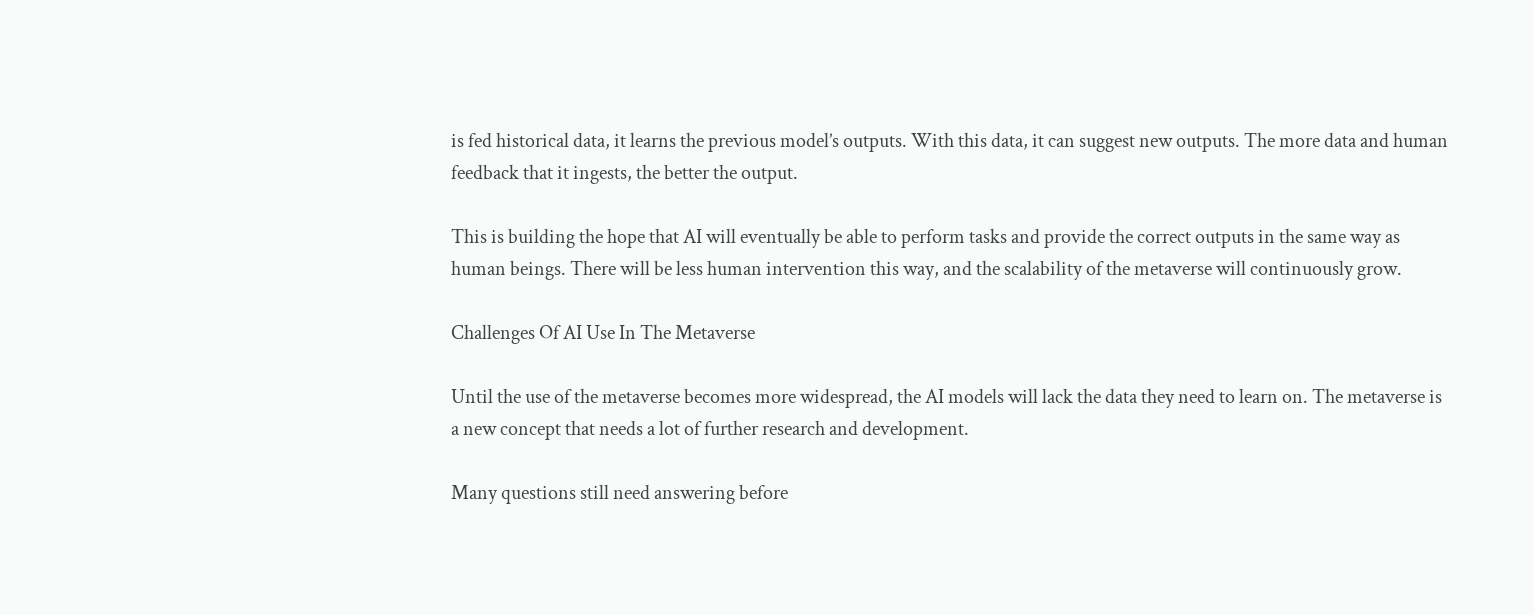is fed historical data, it learns the previous model’s outputs. With this data, it can suggest new outputs. The more data and human feedback that it ingests, the better the output.

This is building the hope that AI will eventually be able to perform tasks and provide the correct outputs in the same way as human beings. There will be less human intervention this way, and the scalability of the metaverse will continuously grow.

Challenges Of AI Use In The Metaverse

Until the use of the metaverse becomes more widespread, the AI models will lack the data they need to learn on. The metaverse is a new concept that needs a lot of further research and development.

Many questions still need answering before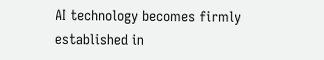AI technology becomes firmly established in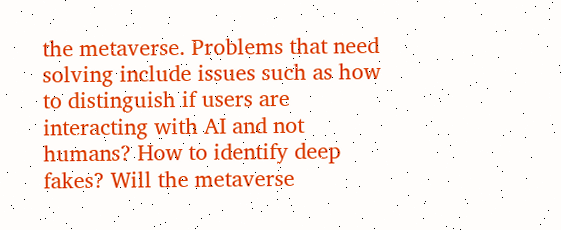the metaverse. Problems that need solving include issues such as how to distinguish if users are interacting with AI and not humans? How to identify deep fakes? Will the metaverse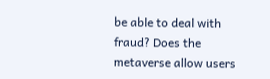be able to deal with fraud? Does the metaverse allow users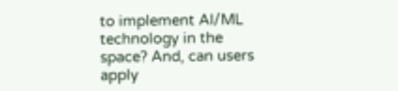to implement AI/ML technology in the space? And, can users apply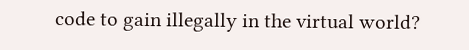code to gain illegally in the virtual world?